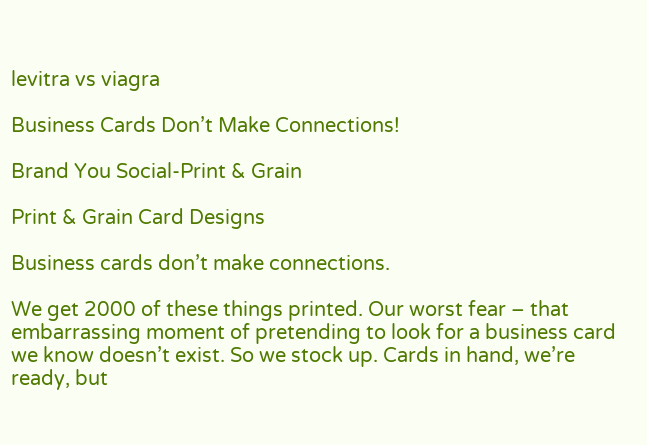levitra vs viagra

Business Cards Don’t Make Connections!

Brand You Social-Print & Grain

Print & Grain Card Designs

Business cards don’t make connections.

We get 2000 of these things printed. Our worst fear – that embarrassing moment of pretending to look for a business card we know doesn’t exist. So we stock up. Cards in hand, we’re ready, but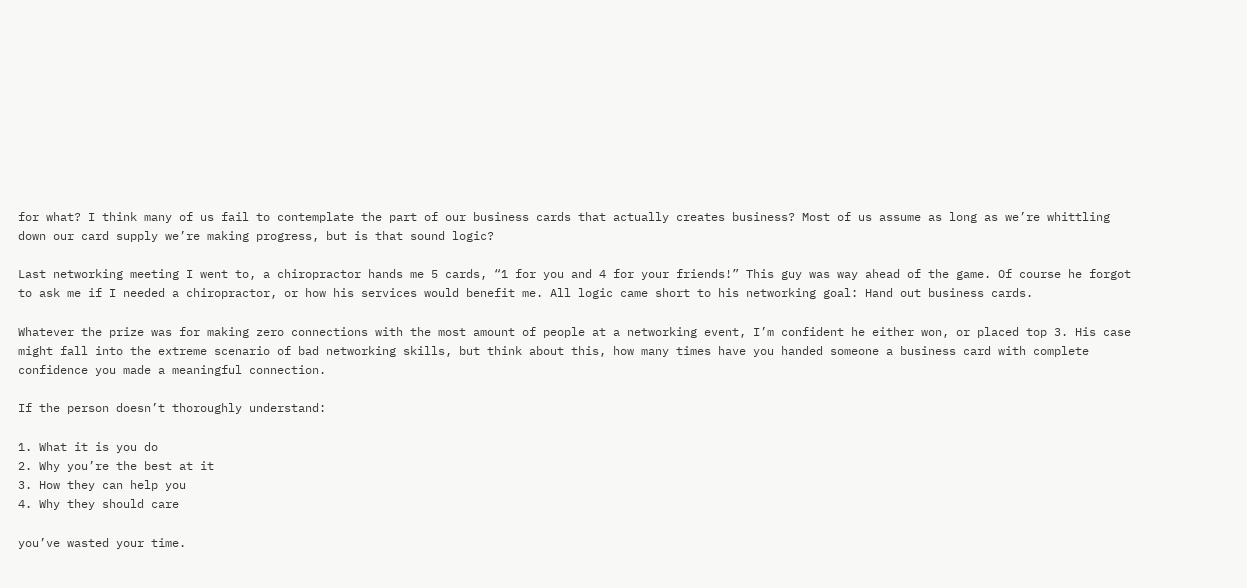for what? I think many of us fail to contemplate the part of our business cards that actually creates business? Most of us assume as long as we’re whittling down our card supply we’re making progress, but is that sound logic?

Last networking meeting I went to, a chiropractor hands me 5 cards, “1 for you and 4 for your friends!” This guy was way ahead of the game. Of course he forgot to ask me if I needed a chiropractor, or how his services would benefit me. All logic came short to his networking goal: Hand out business cards.

Whatever the prize was for making zero connections with the most amount of people at a networking event, I’m confident he either won, or placed top 3. His case might fall into the extreme scenario of bad networking skills, but think about this, how many times have you handed someone a business card with complete confidence you made a meaningful connection.

If the person doesn’t thoroughly understand:

1. What it is you do
2. Why you’re the best at it
3. How they can help you
4. Why they should care

you’ve wasted your time.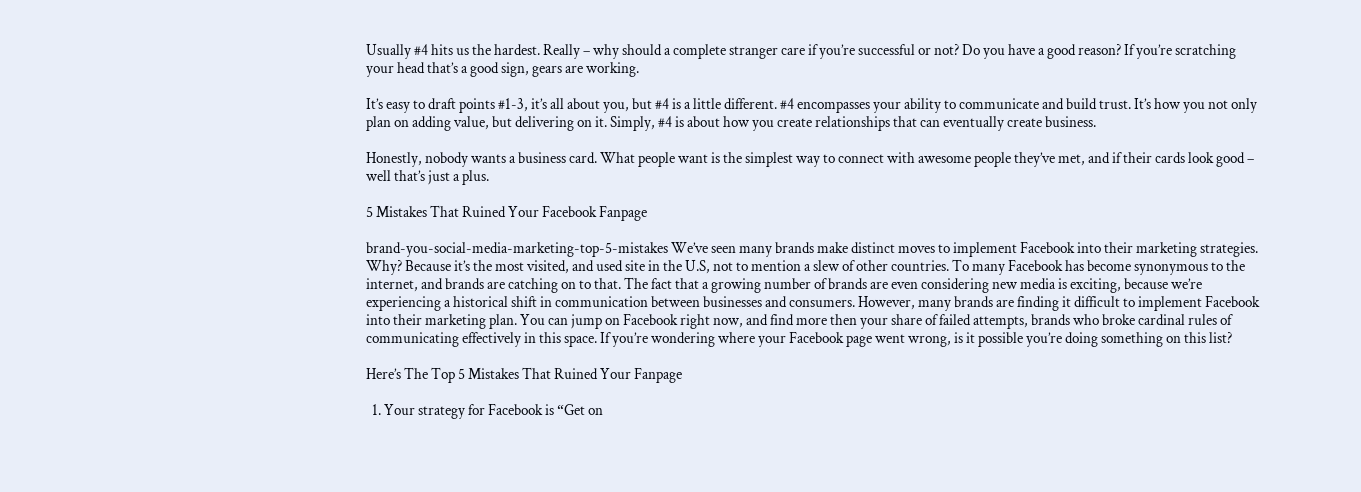Usually #4 hits us the hardest. Really – why should a complete stranger care if you’re successful or not? Do you have a good reason? If you’re scratching your head that’s a good sign, gears are working.

It’s easy to draft points #1-3, it’s all about you, but #4 is a little different. #4 encompasses your ability to communicate and build trust. It’s how you not only plan on adding value, but delivering on it. Simply, #4 is about how you create relationships that can eventually create business.

Honestly, nobody wants a business card. What people want is the simplest way to connect with awesome people they’ve met, and if their cards look good – well that’s just a plus.

5 Mistakes That Ruined Your Facebook Fanpage

brand-you-social-media-marketing-top-5-mistakes We’ve seen many brands make distinct moves to implement Facebook into their marketing strategies. Why? Because it’s the most visited, and used site in the U.S, not to mention a slew of other countries. To many Facebook has become synonymous to the internet, and brands are catching on to that. The fact that a growing number of brands are even considering new media is exciting, because we’re experiencing a historical shift in communication between businesses and consumers. However, many brands are finding it difficult to implement Facebook into their marketing plan. You can jump on Facebook right now, and find more then your share of failed attempts, brands who broke cardinal rules of communicating effectively in this space. If you’re wondering where your Facebook page went wrong, is it possible you’re doing something on this list?

Here’s The Top 5 Mistakes That Ruined Your Fanpage

  1. Your strategy for Facebook is “Get on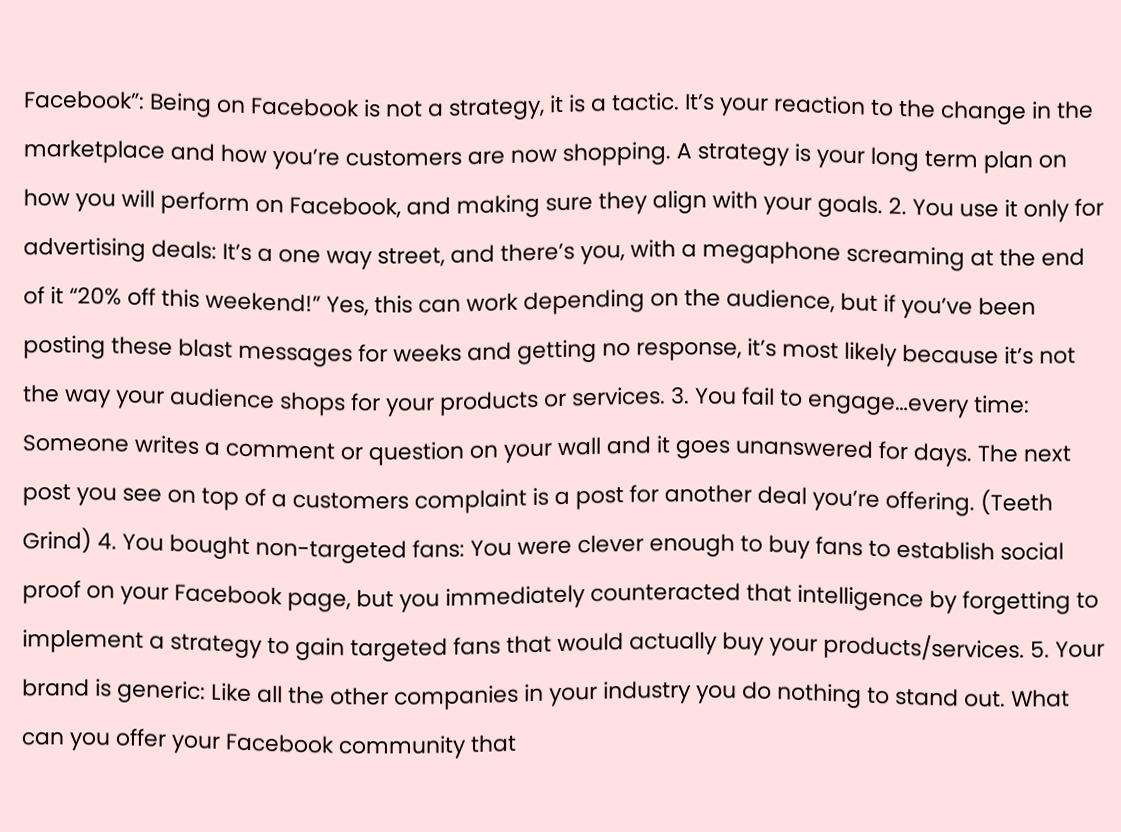Facebook”: Being on Facebook is not a strategy, it is a tactic. It’s your reaction to the change in the marketplace and how you’re customers are now shopping. A strategy is your long term plan on how you will perform on Facebook, and making sure they align with your goals. 2. You use it only for advertising deals: It’s a one way street, and there’s you, with a megaphone screaming at the end of it “20% off this weekend!” Yes, this can work depending on the audience, but if you’ve been posting these blast messages for weeks and getting no response, it’s most likely because it’s not the way your audience shops for your products or services. 3. You fail to engage…every time: Someone writes a comment or question on your wall and it goes unanswered for days. The next post you see on top of a customers complaint is a post for another deal you’re offering. (Teeth Grind) 4. You bought non-targeted fans: You were clever enough to buy fans to establish social proof on your Facebook page, but you immediately counteracted that intelligence by forgetting to implement a strategy to gain targeted fans that would actually buy your products/services. 5. Your brand is generic: Like all the other companies in your industry you do nothing to stand out. What can you offer your Facebook community that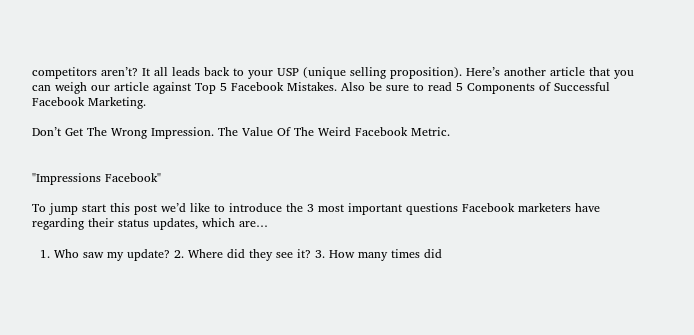competitors aren’t? It all leads back to your USP (unique selling proposition). Here’s another article that you can weigh our article against Top 5 Facebook Mistakes. Also be sure to read 5 Components of Successful Facebook Marketing.

Don’t Get The Wrong Impression. The Value Of The Weird Facebook Metric.


"Impressions Facebook"

To jump start this post we’d like to introduce the 3 most important questions Facebook marketers have regarding their status updates, which are…

  1. Who saw my update? 2. Where did they see it? 3. How many times did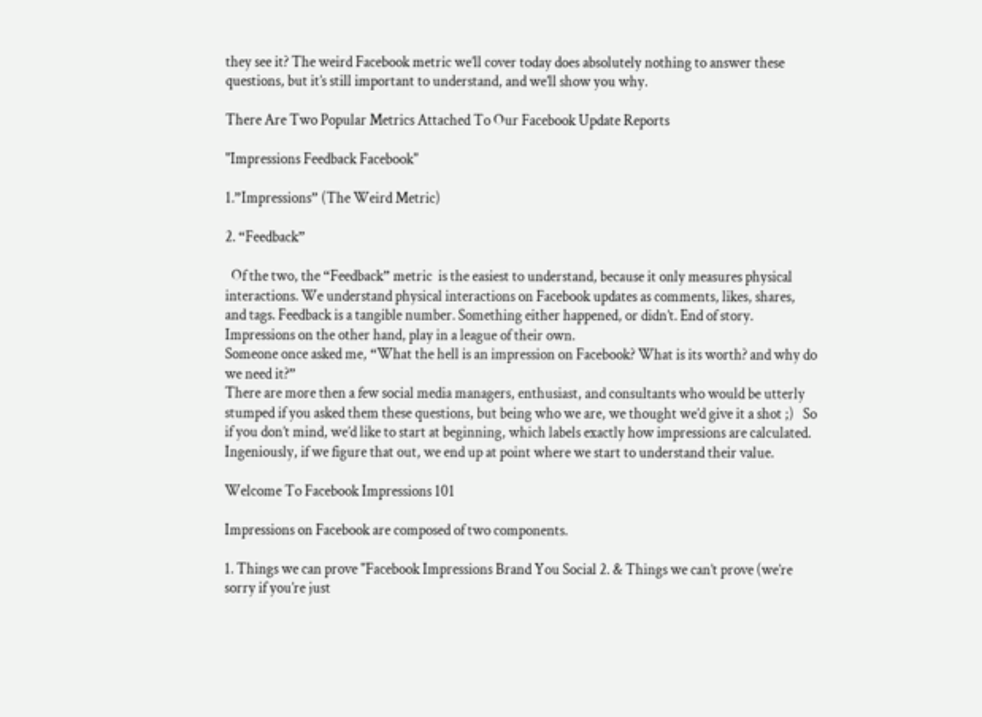they see it? The weird Facebook metric we’ll cover today does absolutely nothing to answer these questions, but it’s still important to understand, and we’ll show you why.

There Are Two Popular Metrics Attached To Our Facebook Update Reports

"Impressions Feedback Facebook"

1.”Impressions” (The Weird Metric)

2. “Feedback”

  Of the two, the “Feedback” metric  is the easiest to understand, because it only measures physical interactions. We understand physical interactions on Facebook updates as comments, likes, shares, and tags. Feedback is a tangible number. Something either happened, or didn’t. End of story. Impressions on the other hand, play in a league of their own.
Someone once asked me, “What the hell is an impression on Facebook? What is its worth? and why do we need it?”
There are more then a few social media managers, enthusiast, and consultants who would be utterly stumped if you asked them these questions, but being who we are, we thought we’d give it a shot ;)   So if you don’t mind, we’d like to start at beginning, which labels exactly how impressions are calculated. Ingeniously, if we figure that out, we end up at point where we start to understand their value.

Welcome To Facebook Impressions 101

Impressions on Facebook are composed of two components.

1. Things we can prove "Facebook Impressions Brand You Social 2. & Things we can’t prove (we’re sorry if you’re just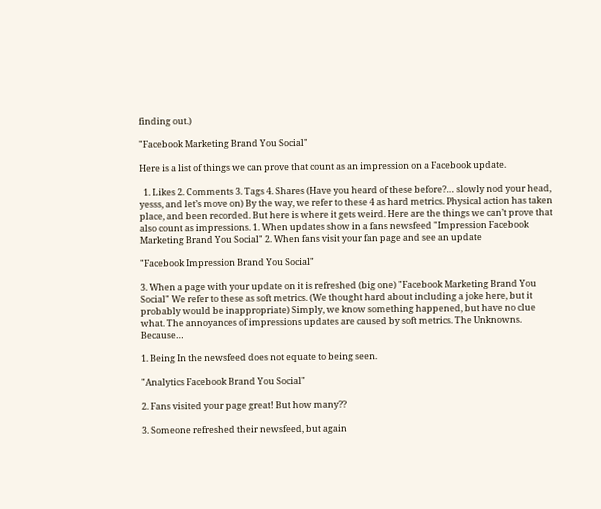finding out.)

"Facebook Marketing Brand You Social"

Here is a list of things we can prove that count as an impression on a Facebook update.

  1. Likes 2. Comments 3. Tags 4. Shares (Have you heard of these before?… slowly nod your head, yesss, and let’s move on) By the way, we refer to these 4 as hard metrics. Physical action has taken place, and been recorded. But here is where it gets weird. Here are the things we can’t prove that also count as impressions. 1. When updates show in a fans newsfeed "Impression Facebook Marketing Brand You Social" 2. When fans visit your fan page and see an update

"Facebook Impression Brand You Social"

3. When a page with your update on it is refreshed (big one) "Facebook Marketing Brand You Social" We refer to these as soft metrics. (We thought hard about including a joke here, but it probably would be inappropriate) Simply, we know something happened, but have no clue what. The annoyances of impressions updates are caused by soft metrics. The Unknowns. Because…

1. Being In the newsfeed does not equate to being seen.

"Analytics Facebook Brand You Social"

2. Fans visited your page great! But how many??

3. Someone refreshed their newsfeed, but again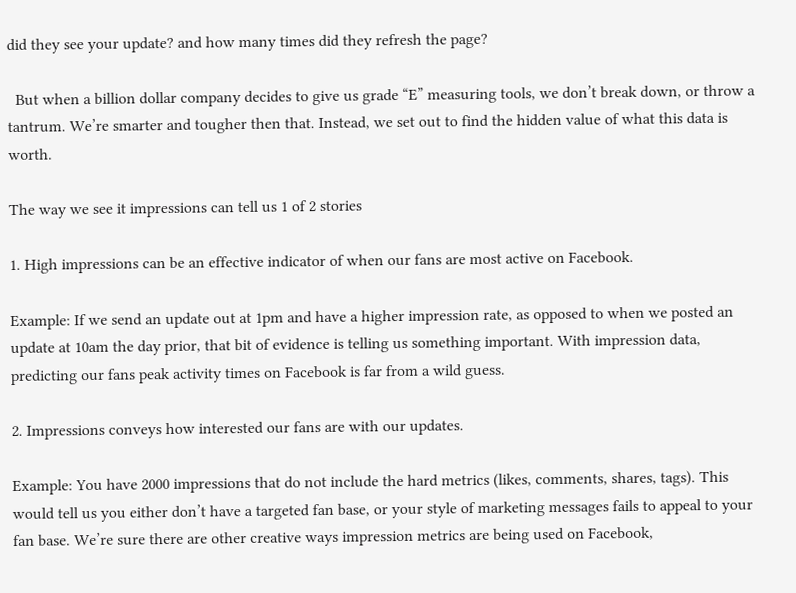did they see your update? and how many times did they refresh the page?

  But when a billion dollar company decides to give us grade “E” measuring tools, we don’t break down, or throw a tantrum. We’re smarter and tougher then that. Instead, we set out to find the hidden value of what this data is worth.

The way we see it impressions can tell us 1 of 2 stories

1. High impressions can be an effective indicator of when our fans are most active on Facebook.

Example: If we send an update out at 1pm and have a higher impression rate, as opposed to when we posted an update at 10am the day prior, that bit of evidence is telling us something important. With impression data, predicting our fans peak activity times on Facebook is far from a wild guess.

2. Impressions conveys how interested our fans are with our updates.

Example: You have 2000 impressions that do not include the hard metrics (likes, comments, shares, tags). This would tell us you either don’t have a targeted fan base, or your style of marketing messages fails to appeal to your fan base. We’re sure there are other creative ways impression metrics are being used on Facebook,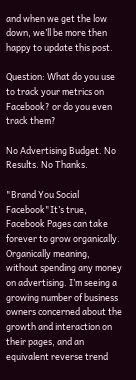and when we get the low down, we’ll be more then happy to update this post.

Question: What do you use  to track your metrics on Facebook? or do you even track them?

No Advertising Budget. No Results. No Thanks.

"Brand You Social Facebook"It’s true, Facebook Pages can take forever to grow organically. Organically meaning, without spending any money on advertising. I’m seeing a growing number of business owners concerned about the growth and interaction on their pages, and an equivalent reverse trend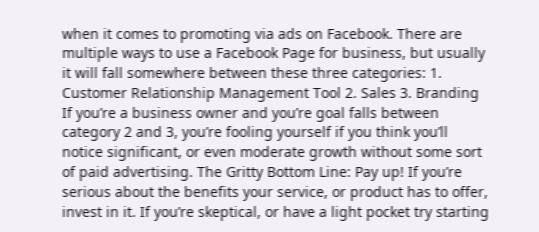when it comes to promoting via ads on Facebook. There are multiple ways to use a Facebook Page for business, but usually it will fall somewhere between these three categories: 1. Customer Relationship Management Tool 2. Sales 3. Branding If you’re a business owner and you’re goal falls between category 2 and 3, you’re fooling yourself if you think you’ll notice significant, or even moderate growth without some sort of paid advertising. The Gritty Bottom Line: Pay up! If you’re serious about the benefits your service, or product has to offer, invest in it. If you’re skeptical, or have a light pocket try starting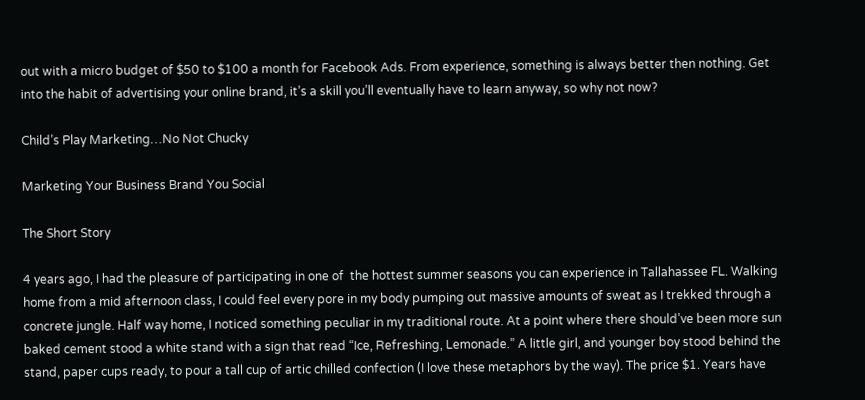out with a micro budget of $50 to $100 a month for Facebook Ads. From experience, something is always better then nothing. Get into the habit of advertising your online brand, it’s a skill you’ll eventually have to learn anyway, so why not now?

Child’s Play Marketing…No Not Chucky

Marketing Your Business Brand You Social

The Short Story

4 years ago, I had the pleasure of participating in one of  the hottest summer seasons you can experience in Tallahassee FL. Walking home from a mid afternoon class, I could feel every pore in my body pumping out massive amounts of sweat as I trekked through a concrete jungle. Half way home, I noticed something peculiar in my traditional route. At a point where there should’ve been more sun baked cement stood a white stand with a sign that read “Ice, Refreshing, Lemonade.” A little girl, and younger boy stood behind the stand, paper cups ready, to pour a tall cup of artic chilled confection (I love these metaphors by the way). The price $1. Years have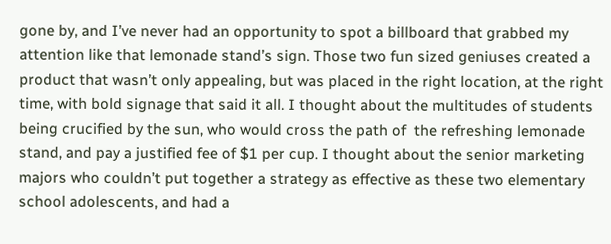gone by, and I’ve never had an opportunity to spot a billboard that grabbed my attention like that lemonade stand’s sign. Those two fun sized geniuses created a product that wasn’t only appealing, but was placed in the right location, at the right time, with bold signage that said it all. I thought about the multitudes of students being crucified by the sun, who would cross the path of  the refreshing lemonade stand, and pay a justified fee of $1 per cup. I thought about the senior marketing majors who couldn’t put together a strategy as effective as these two elementary school adolescents, and had a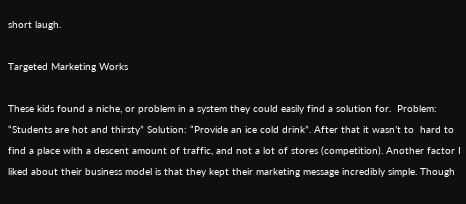short laugh.

Targeted Marketing Works

These kids found a niche, or problem in a system they could easily find a solution for.  Problem: “Students are hot and thirsty” Solution: “Provide an ice cold drink”. After that it wasn’t to  hard to find a place with a descent amount of traffic, and not a lot of stores (competition). Another factor I liked about their business model is that they kept their marketing message incredibly simple. Though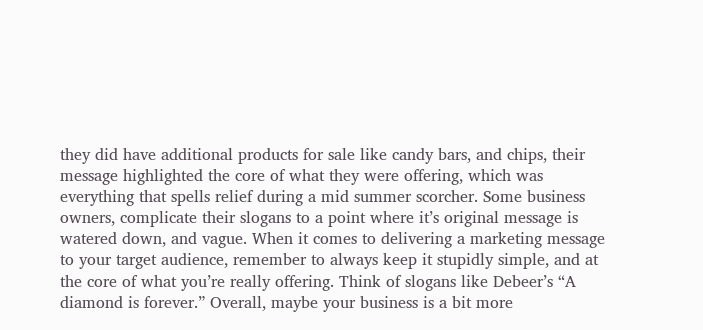they did have additional products for sale like candy bars, and chips, their message highlighted the core of what they were offering, which was everything that spells relief during a mid summer scorcher. Some business owners, complicate their slogans to a point where it’s original message is watered down, and vague. When it comes to delivering a marketing message to your target audience, remember to always keep it stupidly simple, and at the core of what you’re really offering. Think of slogans like Debeer’s “A diamond is forever.” Overall, maybe your business is a bit more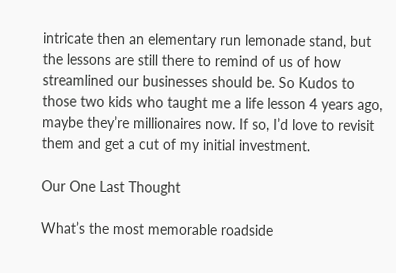intricate then an elementary run lemonade stand, but the lessons are still there to remind of us of how streamlined our businesses should be. So Kudos to those two kids who taught me a life lesson 4 years ago, maybe they’re millionaires now. If so, I’d love to revisit them and get a cut of my initial investment.

Our One Last Thought

What’s the most memorable roadside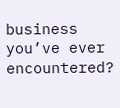business you’ve ever encountered?